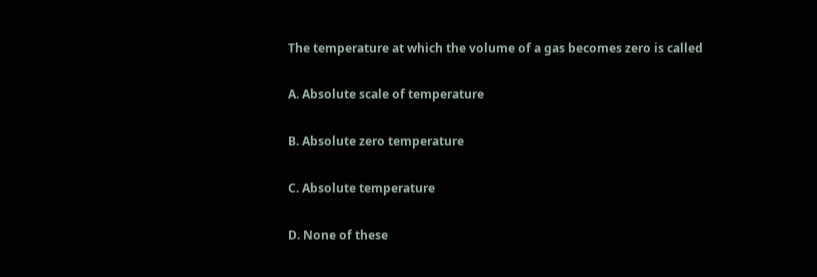The temperature at which the volume of a gas becomes zero is called

A. Absolute scale of temperature

B. Absolute zero temperature

C. Absolute temperature

D. None of these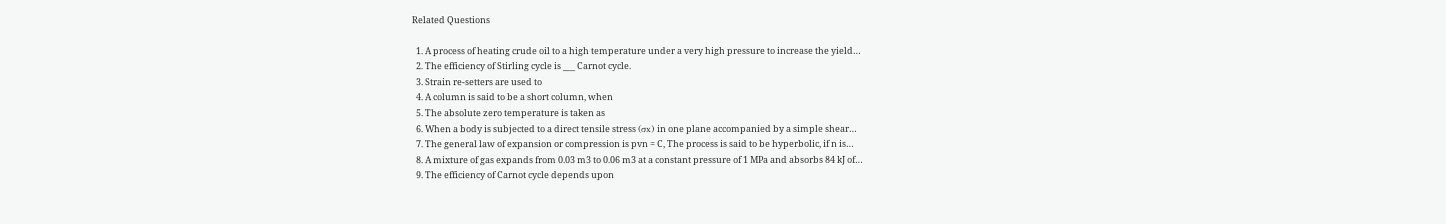Related Questions

  1. A process of heating crude oil to a high temperature under a very high pressure to increase the yield…
  2. The efficiency of Stirling cycle is ___ Carnot cycle.
  3. Strain re-setters are used to
  4. A column is said to be a short column, when
  5. The absolute zero temperature is taken as
  6. When a body is subjected to a direct tensile stress (σx) in one plane accompanied by a simple shear…
  7. The general law of expansion or compression is pvn = C, The process is said to be hyperbolic, if n is…
  8. A mixture of gas expands from 0.03 m3 to 0.06 m3 at a constant pressure of 1 MPa and absorbs 84 kJ of…
  9. The efficiency of Carnot cycle depends upon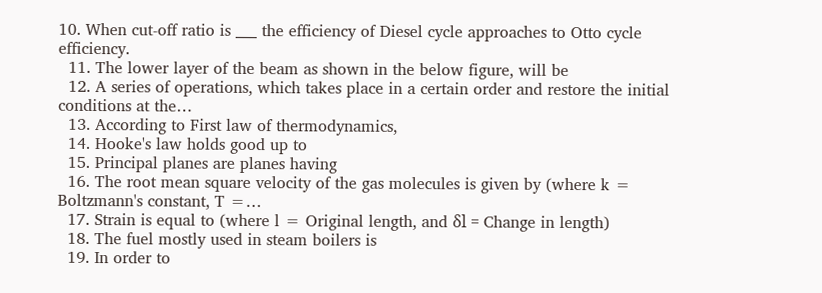10. When cut-off ratio is ___ the efficiency of Diesel cycle approaches to Otto cycle efficiency.
  11. The lower layer of the beam as shown in the below figure, will be
  12. A series of operations, which takes place in a certain order and restore the initial conditions at the…
  13. According to First law of thermodynamics,
  14. Hooke's law holds good up to
  15. Principal planes are planes having
  16. The root mean square velocity of the gas molecules is given by (where k = Boltzmann's constant, T =…
  17. Strain is equal to (where l = Original length, and δl = Change in length)
  18. The fuel mostly used in steam boilers is
  19. In order to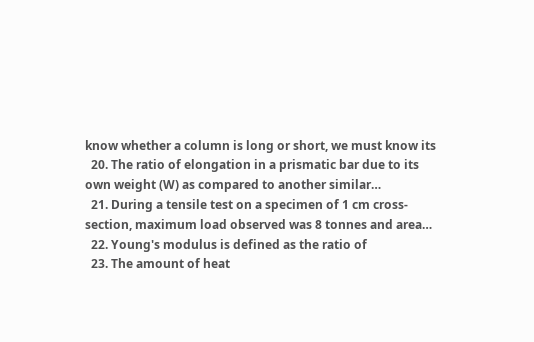know whether a column is long or short, we must know its
  20. The ratio of elongation in a prismatic bar due to its own weight (W) as compared to another similar…
  21. During a tensile test on a specimen of 1 cm cross-section, maximum load observed was 8 tonnes and area…
  22. Young's modulus is defined as the ratio of
  23. The amount of heat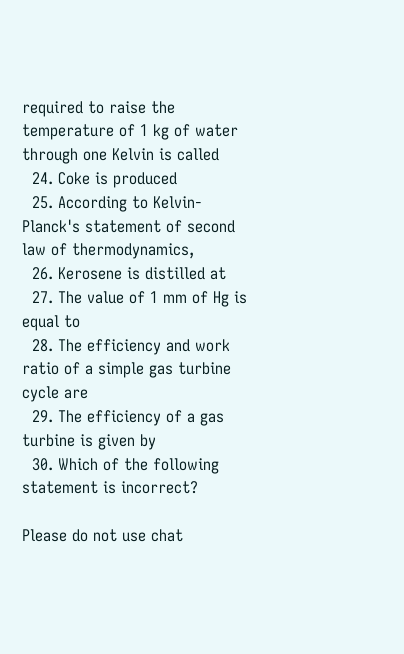required to raise the temperature of 1 kg of water through one Kelvin is called
  24. Coke is produced
  25. According to Kelvin-Planck's statement of second law of thermodynamics,
  26. Kerosene is distilled at
  27. The value of 1 mm of Hg is equal to
  28. The efficiency and work ratio of a simple gas turbine cycle are
  29. The efficiency of a gas turbine is given by
  30. Which of the following statement is incorrect?

Please do not use chat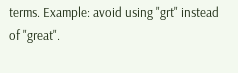terms. Example: avoid using "grt" instead of "great".